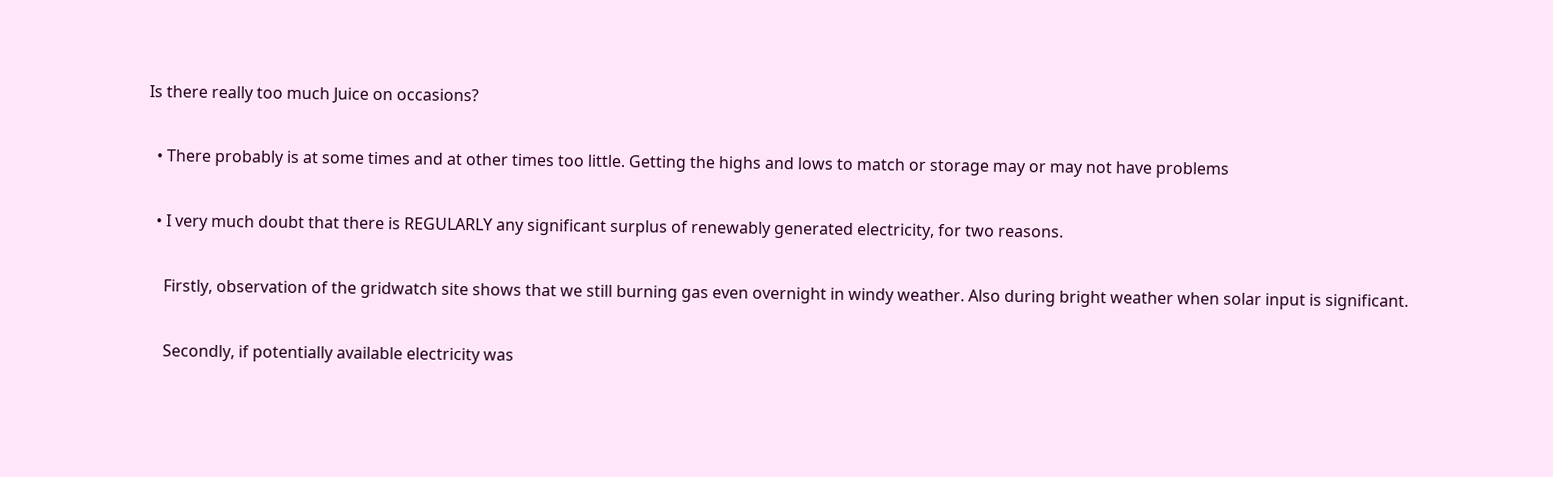Is there really too much Juice on occasions?

  • There probably is at some times and at other times too little. Getting the highs and lows to match or storage may or may not have problems

  • I very much doubt that there is REGULARLY any significant surplus of renewably generated electricity, for two reasons.

    Firstly, observation of the gridwatch site shows that we still burning gas even overnight in windy weather. Also during bright weather when solar input is significant.

    Secondly, if potentially available electricity was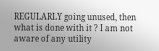REGULARLY going unused, then what is done with it ? I am not aware of any utility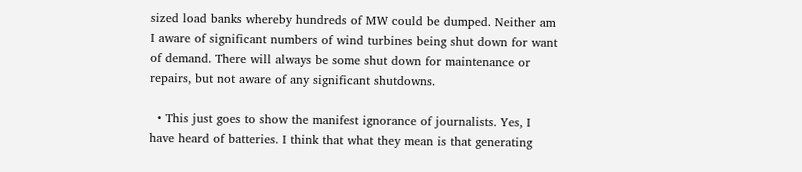sized load banks whereby hundreds of MW could be dumped. Neither am I aware of significant numbers of wind turbines being shut down for want of demand. There will always be some shut down for maintenance or repairs, but not aware of any significant shutdowns.

  • This just goes to show the manifest ignorance of journalists. Yes, I have heard of batteries. I think that what they mean is that generating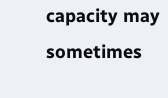capacity may sometimes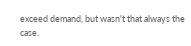exceed demand, but wasn't that always the case.